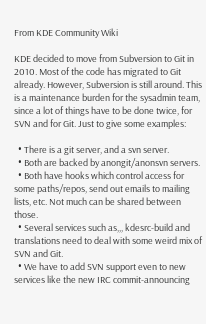From KDE Community Wiki

KDE decided to move from Subversion to Git in 2010. Most of the code has migrated to Git already. However, Subversion is still around. This is a maintenance burden for the sysadmin team, since a lot of things have to be done twice, for SVN and for Git. Just to give some examples:

  • There is a git server, and a svn server.
  • Both are backed by anongit/anonsvn servers.
  • Both have hooks which control access for some paths/repos, send out emails to mailing lists, etc. Not much can be shared between those.
  • Several services such as,,, kdesrc-build and translations need to deal with some weird mix of SVN and Git.
  • We have to add SVN support even to new services like the new IRC commit-announcing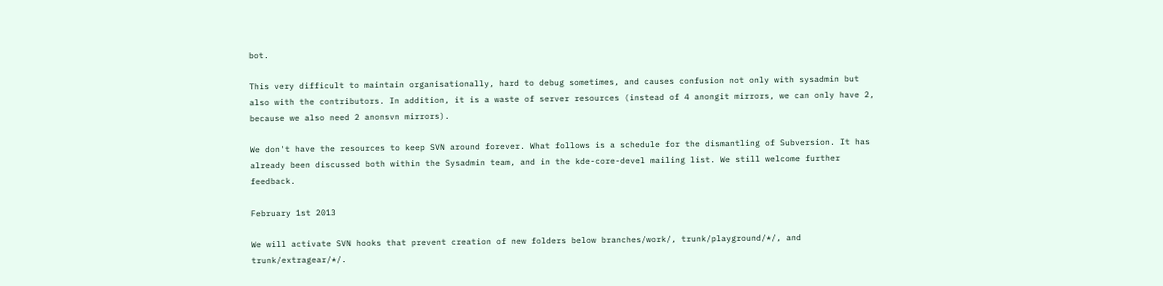bot.

This very difficult to maintain organisationally, hard to debug sometimes, and causes confusion not only with sysadmin but also with the contributors. In addition, it is a waste of server resources (instead of 4 anongit mirrors, we can only have 2, because we also need 2 anonsvn mirrors).

We don't have the resources to keep SVN around forever. What follows is a schedule for the dismantling of Subversion. It has already been discussed both within the Sysadmin team, and in the kde-core-devel mailing list. We still welcome further feedback.

February 1st 2013

We will activate SVN hooks that prevent creation of new folders below branches/work/, trunk/playground/*/, and trunk/extragear/*/.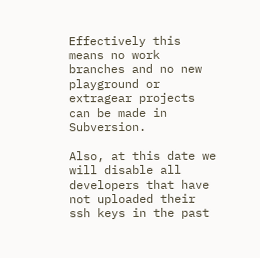Effectively this means no work branches and no new playground or extragear projects can be made in Subversion.

Also, at this date we will disable all developers that have not uploaded their ssh keys in the past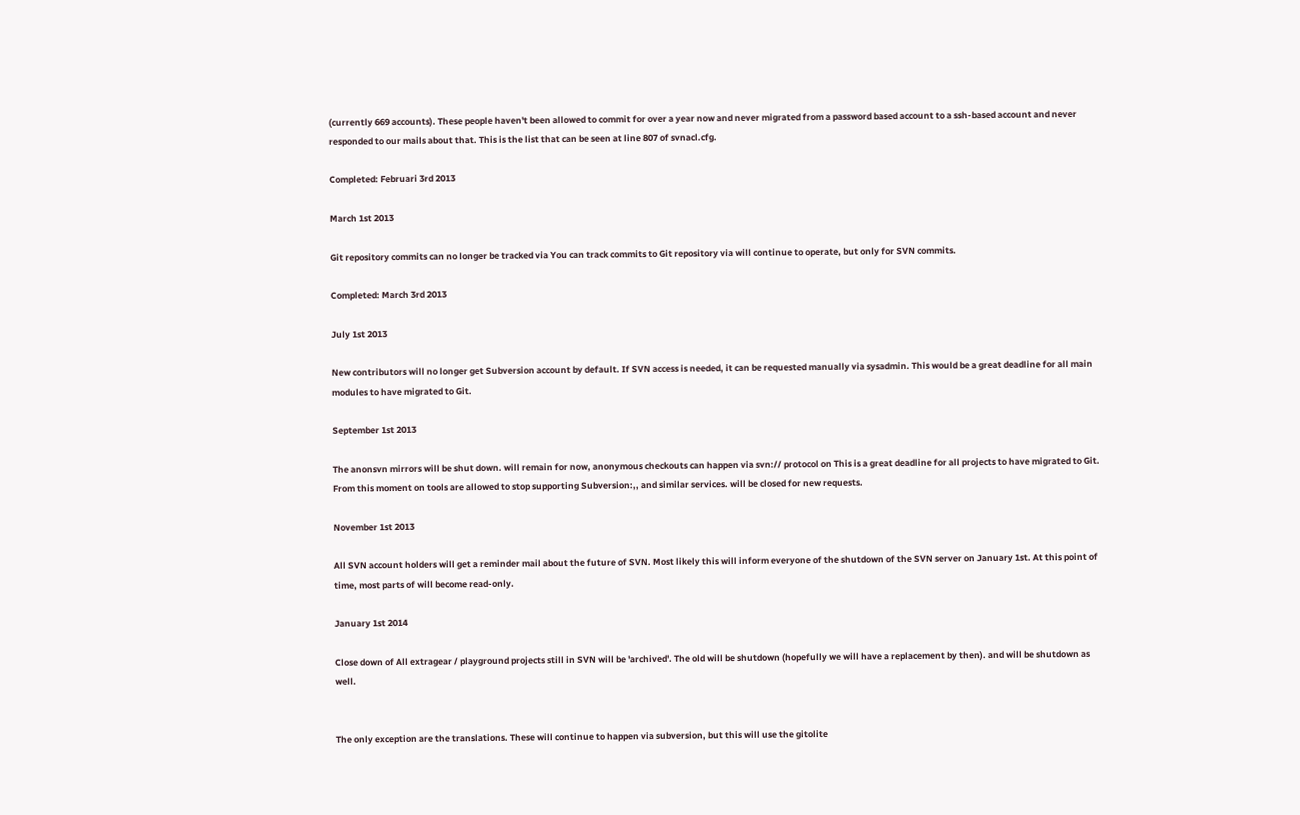(currently 669 accounts). These people haven't been allowed to commit for over a year now and never migrated from a password based account to a ssh-based account and never responded to our mails about that. This is the list that can be seen at line 807 of svnacl.cfg.

Completed: Februari 3rd 2013

March 1st 2013

Git repository commits can no longer be tracked via You can track commits to Git repository via will continue to operate, but only for SVN commits.

Completed: March 3rd 2013

July 1st 2013

New contributors will no longer get Subversion account by default. If SVN access is needed, it can be requested manually via sysadmin. This would be a great deadline for all main modules to have migrated to Git.

September 1st 2013

The anonsvn mirrors will be shut down. will remain for now, anonymous checkouts can happen via svn:// protocol on This is a great deadline for all projects to have migrated to Git. From this moment on tools are allowed to stop supporting Subversion:,, and similar services. will be closed for new requests.

November 1st 2013

All SVN account holders will get a reminder mail about the future of SVN. Most likely this will inform everyone of the shutdown of the SVN server on January 1st. At this point of time, most parts of will become read-only.

January 1st 2014

Close down of All extragear / playground projects still in SVN will be 'archived'. The old will be shutdown (hopefully we will have a replacement by then). and will be shutdown as well.


The only exception are the translations. These will continue to happen via subversion, but this will use the gitolite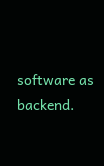software as backend.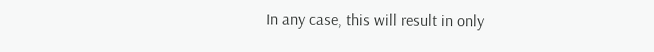In any case, this will result in only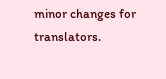minor changes for translators.